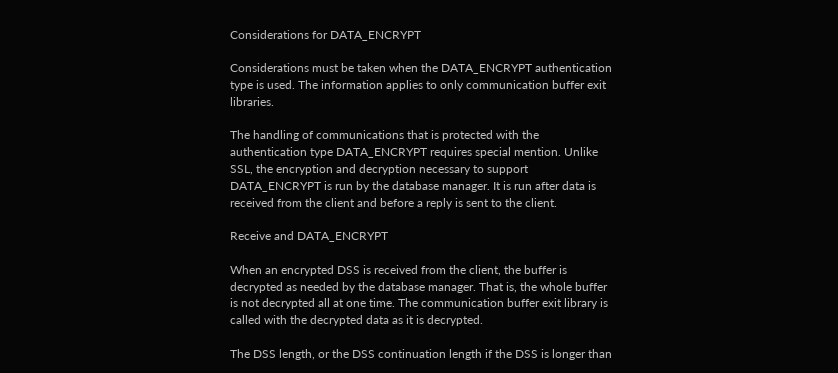Considerations for DATA_ENCRYPT

Considerations must be taken when the DATA_ENCRYPT authentication type is used. The information applies to only communication buffer exit libraries.

The handling of communications that is protected with the authentication type DATA_ENCRYPT requires special mention. Unlike SSL, the encryption and decryption necessary to support DATA_ENCRYPT is run by the database manager. It is run after data is received from the client and before a reply is sent to the client.

Receive and DATA_ENCRYPT

When an encrypted DSS is received from the client, the buffer is decrypted as needed by the database manager. That is, the whole buffer is not decrypted all at one time. The communication buffer exit library is called with the decrypted data as it is decrypted.

The DSS length, or the DSS continuation length if the DSS is longer than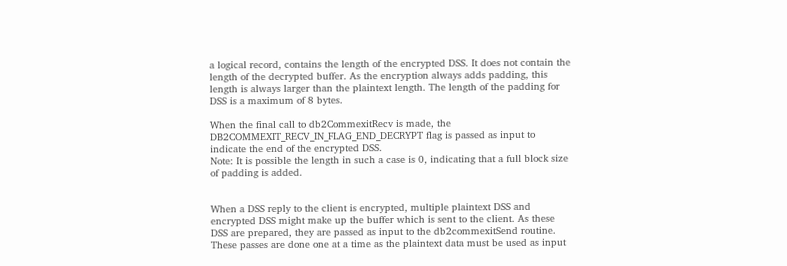a logical record, contains the length of the encrypted DSS. It does not contain the length of the decrypted buffer. As the encryption always adds padding, this length is always larger than the plaintext length. The length of the padding for DSS is a maximum of 8 bytes.

When the final call to db2CommexitRecv is made, the DB2COMMEXIT_RECV_IN_FLAG_END_DECRYPT flag is passed as input to indicate the end of the encrypted DSS.
Note: It is possible the length in such a case is 0, indicating that a full block size of padding is added.


When a DSS reply to the client is encrypted, multiple plaintext DSS and encrypted DSS might make up the buffer which is sent to the client. As these DSS are prepared, they are passed as input to the db2commexitSend routine. These passes are done one at a time as the plaintext data must be used as input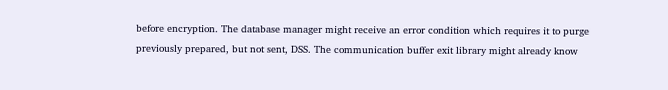before encryption. The database manager might receive an error condition which requires it to purge previously prepared, but not sent, DSS. The communication buffer exit library might already know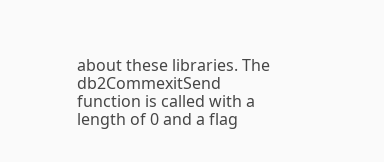about these libraries. The db2CommexitSend function is called with a length of 0 and a flag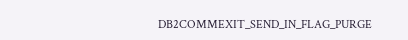DB2COMMEXIT_SEND_IN_FLAG_PURGE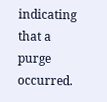indicating that a purge occurred.